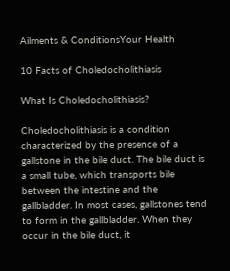Ailments & ConditionsYour Health

10 Facts of Choledocholithiasis

What Is Choledocholithiasis?

Choledocholithiasis is a condition characterized by the presence of a gallstone in the bile duct. The bile duct is a small tube, which transports bile between the intestine and the gallbladder. In most cases, gallstones tend to form in the gallbladder. When they occur in the bile duct, it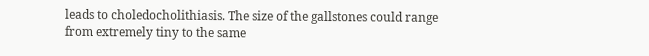leads to choledocholithiasis. The size of the gallstones could range from extremely tiny to the same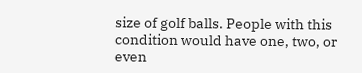size of golf balls. People with this condition would have one, two, or even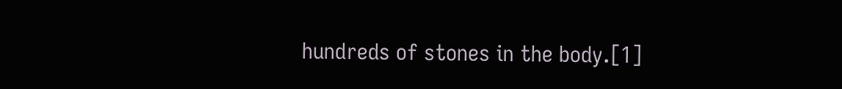hundreds of stones in the body.[1]